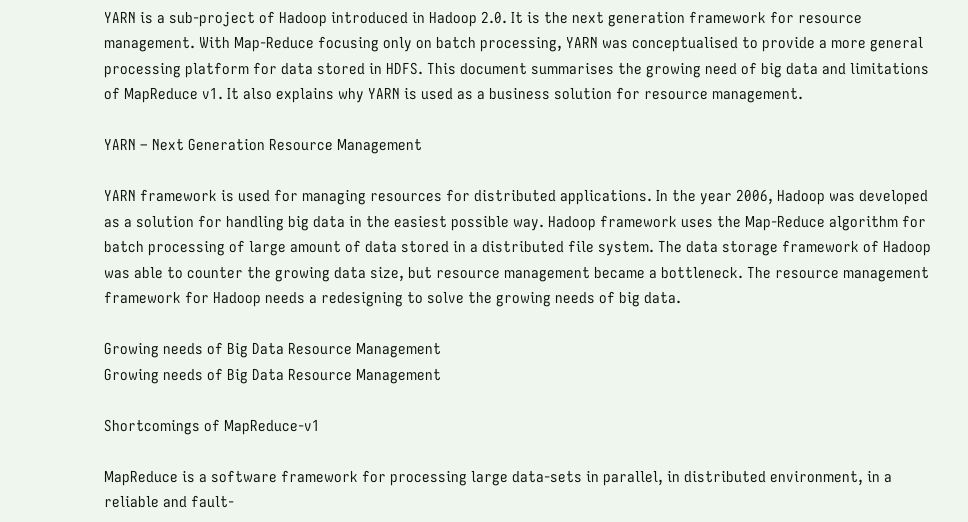YARN is a sub-project of Hadoop introduced in Hadoop 2.0. It is the next generation framework for resource management. With Map-Reduce focusing only on batch processing, YARN was conceptualised to provide a more general processing platform for data stored in HDFS. This document summarises the growing need of big data and limitations of MapReduce v1. It also explains why YARN is used as a business solution for resource management.

YARN – Next Generation Resource Management

YARN framework is used for managing resources for distributed applications. In the year 2006, Hadoop was developed as a solution for handling big data in the easiest possible way. Hadoop framework uses the Map-Reduce algorithm for batch processing of large amount of data stored in a distributed file system. The data storage framework of Hadoop was able to counter the growing data size, but resource management became a bottleneck. The resource management framework for Hadoop needs a redesigning to solve the growing needs of big data.

Growing needs of Big Data Resource Management
Growing needs of Big Data Resource Management

Shortcomings of MapReduce-v1

MapReduce is a software framework for processing large data-sets in parallel, in distributed environment, in a reliable and fault-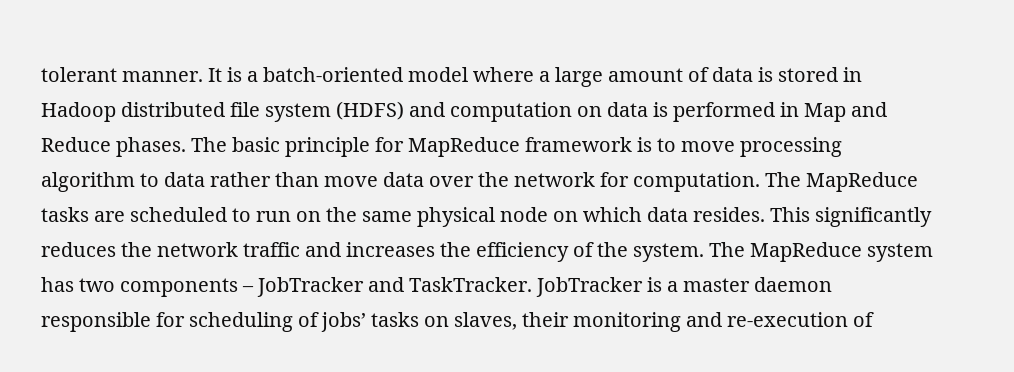tolerant manner. It is a batch-oriented model where a large amount of data is stored in Hadoop distributed file system (HDFS) and computation on data is performed in Map and Reduce phases. The basic principle for MapReduce framework is to move processing algorithm to data rather than move data over the network for computation. The MapReduce tasks are scheduled to run on the same physical node on which data resides. This significantly reduces the network traffic and increases the efficiency of the system. The MapReduce system has two components – JobTracker and TaskTracker. JobTracker is a master daemon responsible for scheduling of jobs’ tasks on slaves, their monitoring and re-execution of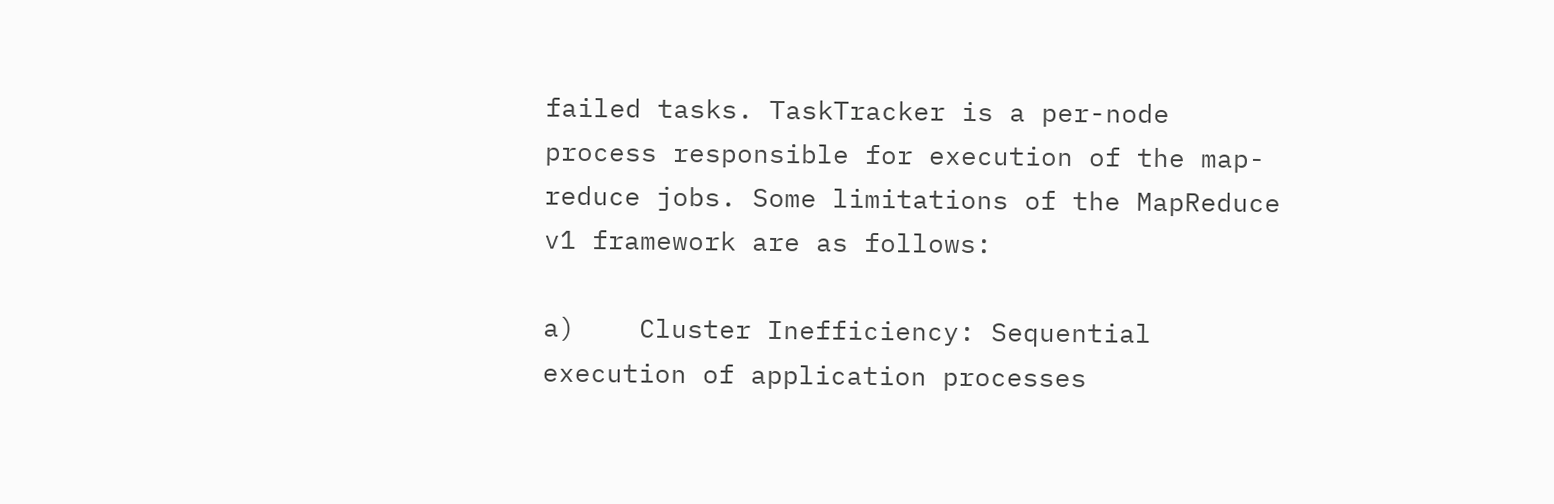failed tasks. TaskTracker is a per-node process responsible for execution of the map-reduce jobs. Some limitations of the MapReduce v1 framework are as follows:

a)    Cluster Inefficiency: Sequential execution of application processes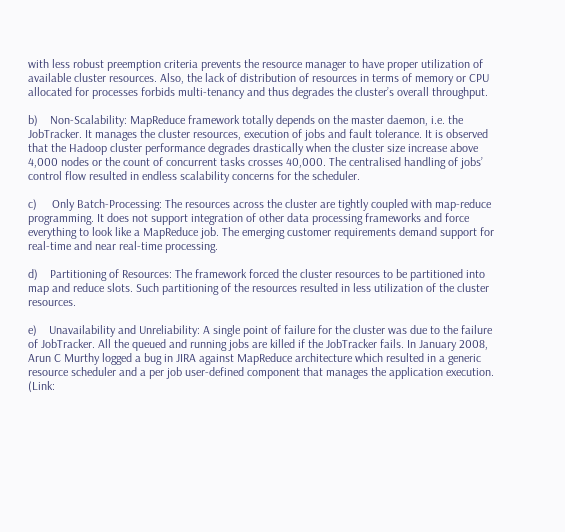with less robust preemption criteria prevents the resource manager to have proper utilization of available cluster resources. Also, the lack of distribution of resources in terms of memory or CPU allocated for processes forbids multi-tenancy and thus degrades the cluster’s overall throughput.

b)    Non-Scalability: MapReduce framework totally depends on the master daemon, i.e. the JobTracker. It manages the cluster resources, execution of jobs and fault tolerance. It is observed that the Hadoop cluster performance degrades drastically when the cluster size increase above 4,000 nodes or the count of concurrent tasks crosses 40,000. The centralised handling of jobs’ control flow resulted in endless scalability concerns for the scheduler.

c)     Only Batch-Processing: The resources across the cluster are tightly coupled with map-reduce programming. It does not support integration of other data processing frameworks and force everything to look like a MapReduce job. The emerging customer requirements demand support for real-time and near real-time processing.

d)    Partitioning of Resources: The framework forced the cluster resources to be partitioned into map and reduce slots. Such partitioning of the resources resulted in less utilization of the cluster resources.

e)    Unavailability and Unreliability: A single point of failure for the cluster was due to the failure of JobTracker. All the queued and running jobs are killed if the JobTracker fails. In January 2008, Arun C Murthy logged a bug in JIRA against MapReduce architecture which resulted in a generic resource scheduler and a per job user-defined component that manages the application execution. (Link: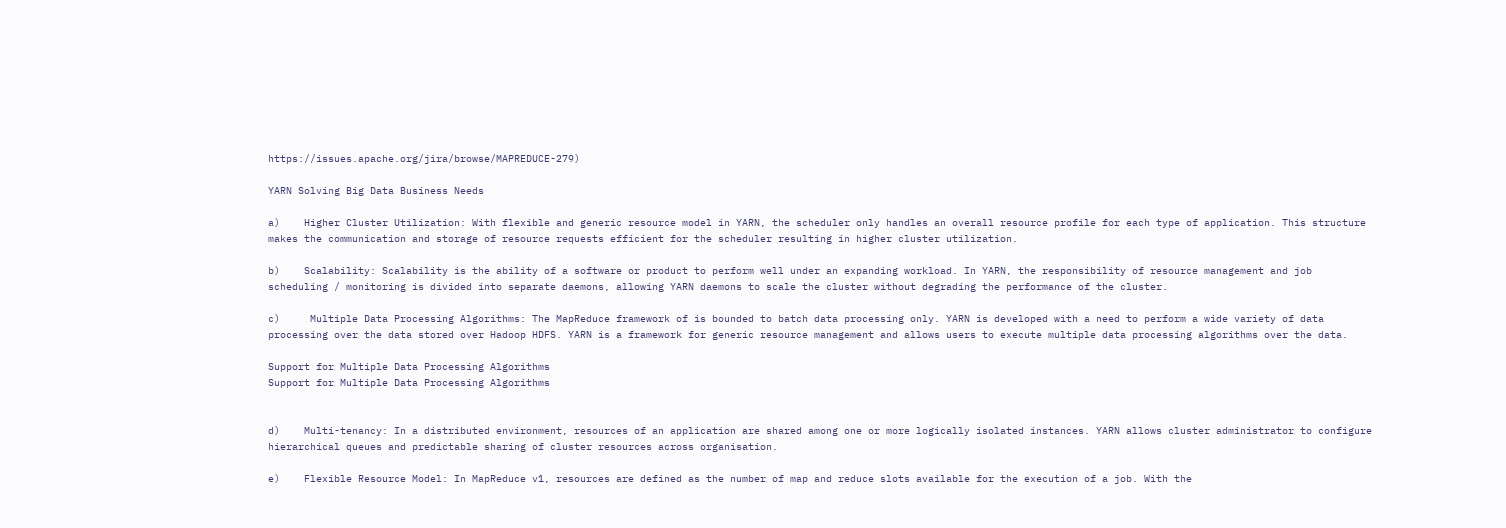https://issues.apache.org/jira/browse/MAPREDUCE-279)

YARN Solving Big Data Business Needs

a)    Higher Cluster Utilization: With flexible and generic resource model in YARN, the scheduler only handles an overall resource profile for each type of application. This structure makes the communication and storage of resource requests efficient for the scheduler resulting in higher cluster utilization.

b)    Scalability: Scalability is the ability of a software or product to perform well under an expanding workload. In YARN, the responsibility of resource management and job scheduling / monitoring is divided into separate daemons, allowing YARN daemons to scale the cluster without degrading the performance of the cluster.

c)     Multiple Data Processing Algorithms: The MapReduce framework of is bounded to batch data processing only. YARN is developed with a need to perform a wide variety of data processing over the data stored over Hadoop HDFS. YARN is a framework for generic resource management and allows users to execute multiple data processing algorithms over the data.

Support for Multiple Data Processing Algorithms
Support for Multiple Data Processing Algorithms


d)    Multi-tenancy: In a distributed environment, resources of an application are shared among one or more logically isolated instances. YARN allows cluster administrator to configure hierarchical queues and predictable sharing of cluster resources across organisation.

e)    Flexible Resource Model: In MapReduce v1, resources are defined as the number of map and reduce slots available for the execution of a job. With the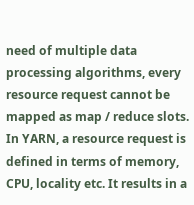need of multiple data processing algorithms, every resource request cannot be mapped as map / reduce slots. In YARN, a resource request is defined in terms of memory, CPU, locality etc. It results in a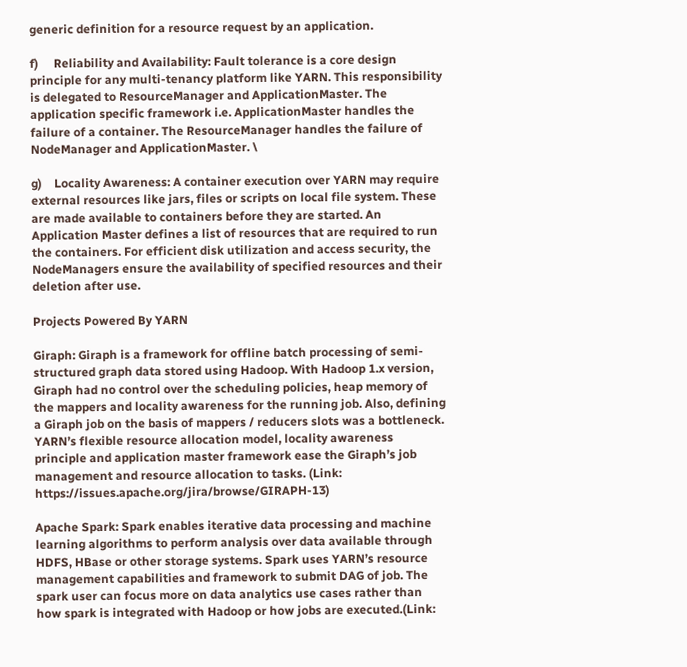generic definition for a resource request by an application.

f)     Reliability and Availability: Fault tolerance is a core design principle for any multi-tenancy platform like YARN. This responsibility is delegated to ResourceManager and ApplicationMaster. The application specific framework i.e. ApplicationMaster handles the failure of a container. The ResourceManager handles the failure of NodeManager and ApplicationMaster. \

g)    Locality Awareness: A container execution over YARN may require external resources like jars, files or scripts on local file system. These are made available to containers before they are started. An Application Master defines a list of resources that are required to run the containers. For efficient disk utilization and access security, the NodeManagers ensure the availability of specified resources and their deletion after use.

Projects Powered By YARN

Giraph: Giraph is a framework for offline batch processing of semi-structured graph data stored using Hadoop. With Hadoop 1.x version, Giraph had no control over the scheduling policies, heap memory of the mappers and locality awareness for the running job. Also, defining a Giraph job on the basis of mappers / reducers slots was a bottleneck. YARN’s flexible resource allocation model, locality awareness principle and application master framework ease the Giraph’s job management and resource allocation to tasks. (Link: https://issues.apache.org/jira/browse/GIRAPH-13)

Apache Spark: Spark enables iterative data processing and machine learning algorithms to perform analysis over data available through HDFS, HBase or other storage systems. Spark uses YARN’s resource management capabilities and framework to submit DAG of job. The spark user can focus more on data analytics use cases rather than how spark is integrated with Hadoop or how jobs are executed.(Link: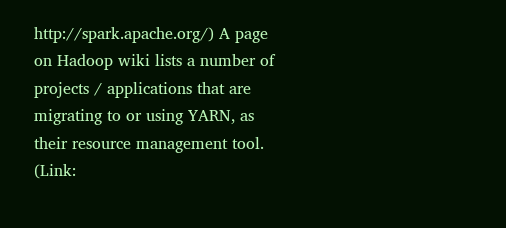http://spark.apache.org/) A page on Hadoop wiki lists a number of projects / applications that are migrating to or using YARN, as their resource management tool. (Link: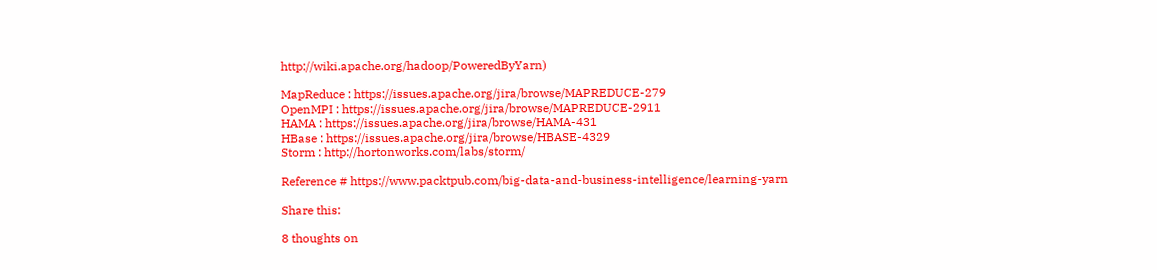http://wiki.apache.org/hadoop/PoweredByYarn)

MapReduce : https://issues.apache.org/jira/browse/MAPREDUCE-279
OpenMPI : https://issues.apache.org/jira/browse/MAPREDUCE-2911
HAMA : https://issues.apache.org/jira/browse/HAMA-431
HBase : https://issues.apache.org/jira/browse/HBASE-4329
Storm : http://hortonworks.com/labs/storm/

Reference # https://www.packtpub.com/big-data-and-business-intelligence/learning-yarn

Share this:

8 thoughts on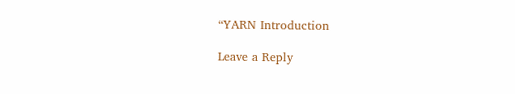“YARN Introduction

Leave a Reply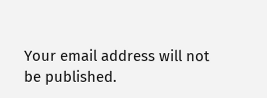Your email address will not be published.